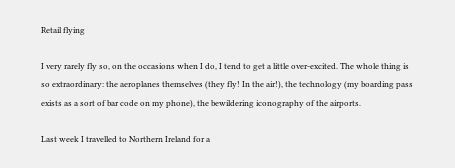Retail flying

I very rarely fly so, on the occasions when I do, I tend to get a little over-excited. The whole thing is so extraordinary: the aeroplanes themselves (they fly! In the air!), the technology (my boarding pass exists as a sort of bar code on my phone), the bewildering iconography of the airports.

Last week I travelled to Northern Ireland for a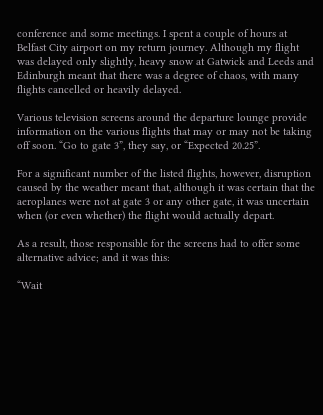conference and some meetings. I spent a couple of hours at Belfast City airport on my return journey. Although my flight was delayed only slightly, heavy snow at Gatwick and Leeds and Edinburgh meant that there was a degree of chaos, with many flights cancelled or heavily delayed.

Various television screens around the departure lounge provide information on the various flights that may or may not be taking off soon. “Go to gate 3”, they say, or “Expected 20.25”.

For a significant number of the listed flights, however, disruption caused by the weather meant that, although it was certain that the aeroplanes were not at gate 3 or any other gate, it was uncertain when (or even whether) the flight would actually depart.

As a result, those responsible for the screens had to offer some alternative advice; and it was this:

“Wait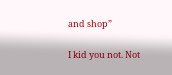and shop”

I kid you not. Not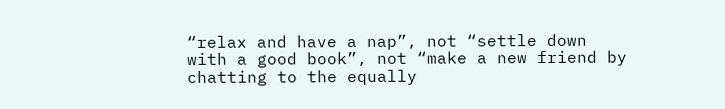“relax and have a nap”, not “settle down with a good book”, not “make a new friend by chatting to the equally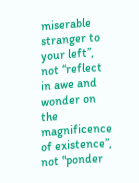miserable stranger to your left”, not “reflect in awe and wonder on the magnificence of existence”, not "ponder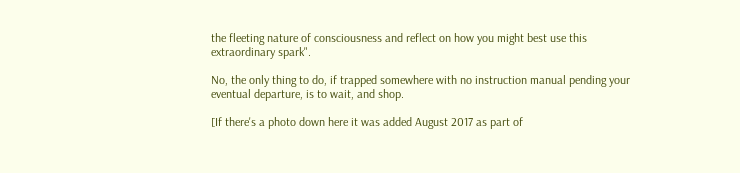the fleeting nature of consciousness and reflect on how you might best use this extraordinary spark".

No, the only thing to do, if trapped somewhere with no instruction manual pending your eventual departure, is to wait, and shop.

[If there's a photo down here it was added August 2017 as part of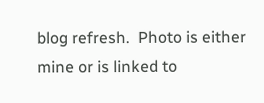blog refresh.  Photo is either mine or is linked to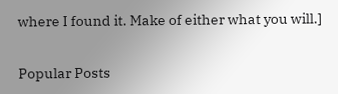where I found it. Make of either what you will.]


Popular Posts